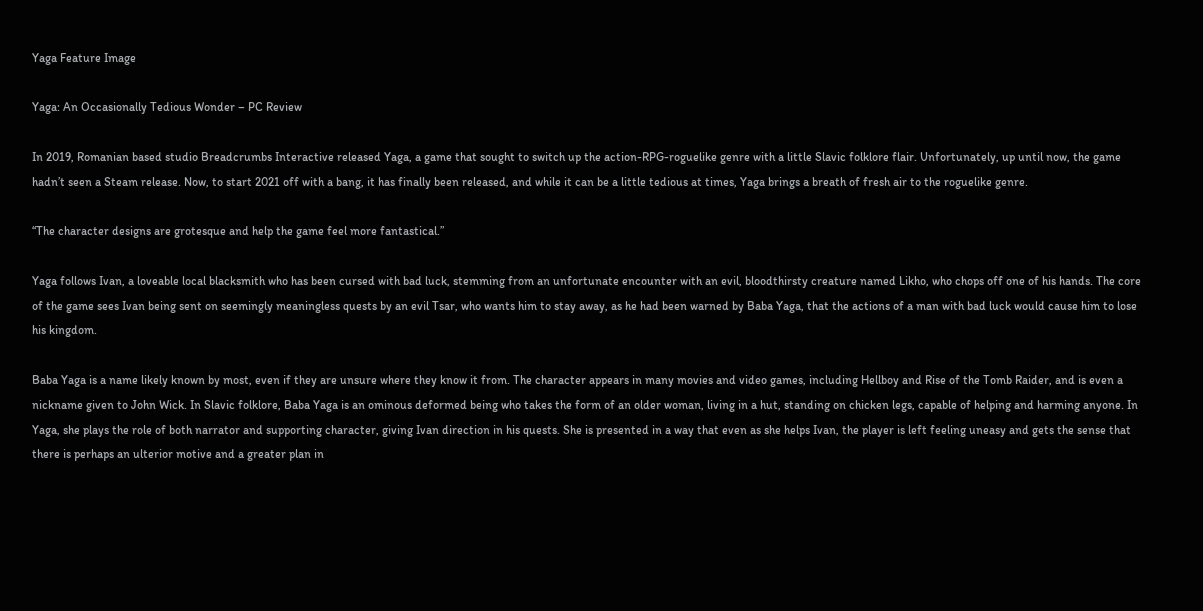Yaga Feature Image

Yaga: An Occasionally Tedious Wonder – PC Review

In 2019, Romanian based studio Breadcrumbs Interactive released Yaga, a game that sought to switch up the action-RPG-roguelike genre with a little Slavic folklore flair. Unfortunately, up until now, the game hadn’t seen a Steam release. Now, to start 2021 off with a bang, it has finally been released, and while it can be a little tedious at times, Yaga brings a breath of fresh air to the roguelike genre.

“The character designs are grotesque and help the game feel more fantastical.”

Yaga follows Ivan, a loveable local blacksmith who has been cursed with bad luck, stemming from an unfortunate encounter with an evil, bloodthirsty creature named Likho, who chops off one of his hands. The core of the game sees Ivan being sent on seemingly meaningless quests by an evil Tsar, who wants him to stay away, as he had been warned by Baba Yaga, that the actions of a man with bad luck would cause him to lose his kingdom.

Baba Yaga is a name likely known by most, even if they are unsure where they know it from. The character appears in many movies and video games, including Hellboy and Rise of the Tomb Raider, and is even a nickname given to John Wick. In Slavic folklore, Baba Yaga is an ominous deformed being who takes the form of an older woman, living in a hut, standing on chicken legs, capable of helping and harming anyone. In Yaga, she plays the role of both narrator and supporting character, giving Ivan direction in his quests. She is presented in a way that even as she helps Ivan, the player is left feeling uneasy and gets the sense that there is perhaps an ulterior motive and a greater plan in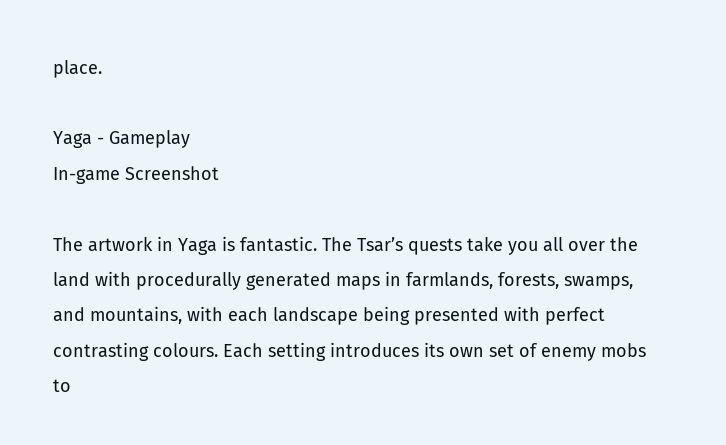place.

Yaga - Gameplay
In-game Screenshot

The artwork in Yaga is fantastic. The Tsar’s quests take you all over the land with procedurally generated maps in farmlands, forests, swamps, and mountains, with each landscape being presented with perfect contrasting colours. Each setting introduces its own set of enemy mobs to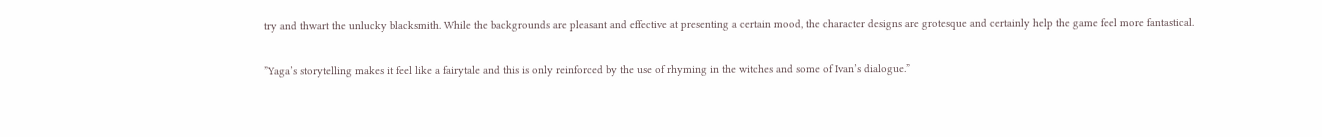try and thwart the unlucky blacksmith. While the backgrounds are pleasant and effective at presenting a certain mood, the character designs are grotesque and certainly help the game feel more fantastical.

”Yaga’s storytelling makes it feel like a fairytale and this is only reinforced by the use of rhyming in the witches and some of Ivan’s dialogue.”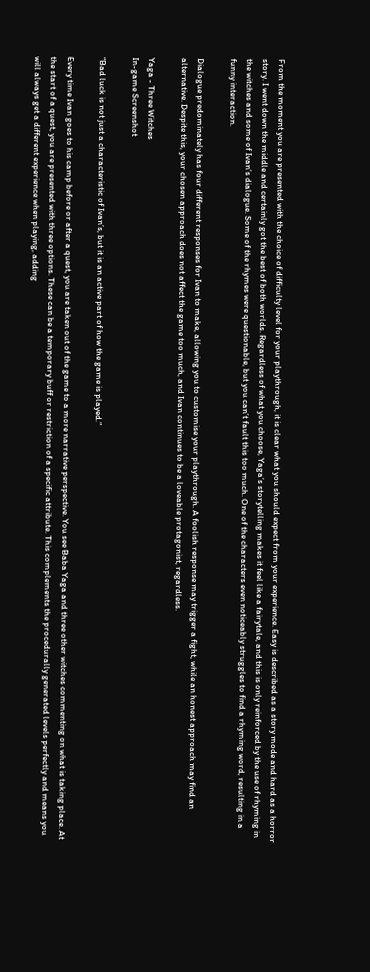From the moment you are presented with the choice of difficulty level for your playthrough, it is clear what you should expect from your experience. Easy is described as a story mode and hard as a horror story. I went down the middle and certainly got the best of both worlds. Regardless of what you choose, Yaga’s storytelling makes it feel like a fairytale, and this is only reinforced by the use of rhyming in the witches and some of Ivan’s dialogue. Some of the rhymes were questionable, but you can’t fault this too much. One of the characters even noticeably struggles to find a rhyming word, resulting in a funny interaction.

Dialogue predominately has four different responses for Ivan to make, allowing you to customise your playthrough. A foolish response may trigger a fight, while an honest approach may find an alternative. Despite this, your chosen approach does not affect the game too much, and Ivan continues to be a loveable protagonist, regardless.

Yaga - Three Witches
In-game Screenshot

“Bad luck is not just a characteristic of Ivan’s, but it is an active part of how the game is played.”

Every time Ivan goes to his camp before or after a quest, you are taken out of the game to a more narrative perspective. You see Baba Yaga and three other witches commenting on what is taking place. At the start of a quest, you are presented with three options. These can be a temporary buff or restriction of a specific attribute. This complements the procedurally generated levels perfectly and means you will always get a different experience when playing, adding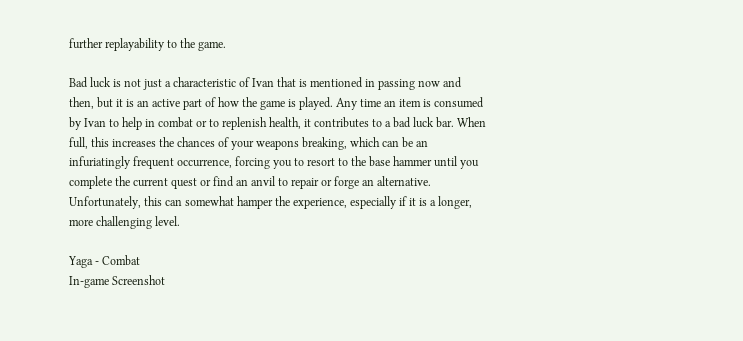further replayability to the game.

Bad luck is not just a characteristic of Ivan that is mentioned in passing now and then, but it is an active part of how the game is played. Any time an item is consumed by Ivan to help in combat or to replenish health, it contributes to a bad luck bar. When full, this increases the chances of your weapons breaking, which can be an infuriatingly frequent occurrence, forcing you to resort to the base hammer until you complete the current quest or find an anvil to repair or forge an alternative. Unfortunately, this can somewhat hamper the experience, especially if it is a longer, more challenging level.

Yaga - Combat
In-game Screenshot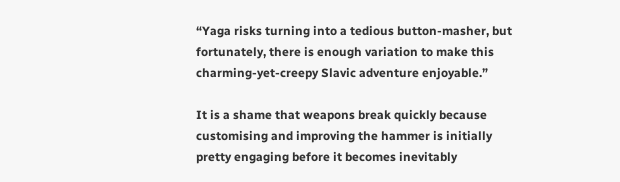“Yaga risks turning into a tedious button-masher, but fortunately, there is enough variation to make this charming-yet-creepy Slavic adventure enjoyable.”

It is a shame that weapons break quickly because customising and improving the hammer is initially pretty engaging before it becomes inevitably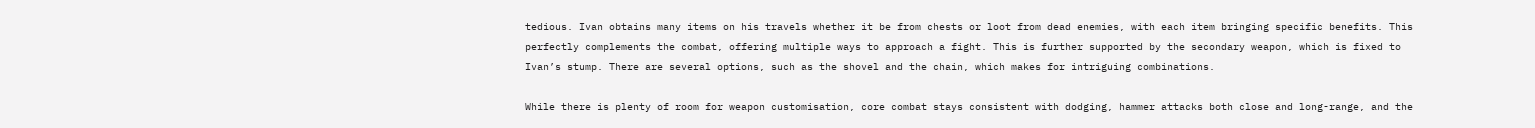tedious. Ivan obtains many items on his travels whether it be from chests or loot from dead enemies, with each item bringing specific benefits. This perfectly complements the combat, offering multiple ways to approach a fight. This is further supported by the secondary weapon, which is fixed to Ivan’s stump. There are several options, such as the shovel and the chain, which makes for intriguing combinations.

While there is plenty of room for weapon customisation, core combat stays consistent with dodging, hammer attacks both close and long-range, and the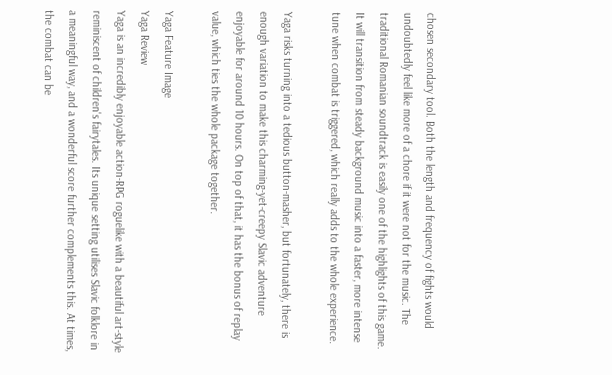chosen secondary tool. Both the length and frequency of fights would undoubtedly feel like more of a chore if it were not for the music. The traditional Romanian soundtrack is easily one of the highlights of this game. It will transition from steady background music into a faster, more intense tune when combat is triggered, which really adds to the whole experience.

Yaga risks turning into a tedious button-masher, but fortunately, there is enough variation to make this charming-yet-creepy Slavic adventure enjoyable for around 10 hours. On top of that, it has the bonus of replay value, which ties the whole package together.

Yaga Feature Image
Yaga Review
Yaga is an incredibly enjoyable action-RPG roguelike with a beautiful art-style reminiscent of children's fairytales. Its unique setting utilises Slavic folklore in a meaningful way, and a wonderful score further complements this. At times, the combat can be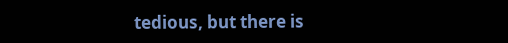tedious, but there is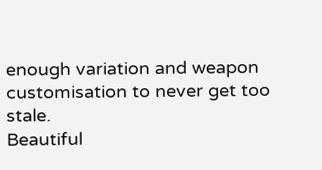enough variation and weapon customisation to never get too stale.
Beautiful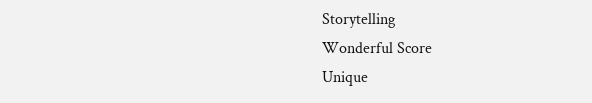Storytelling
Wonderful Score
Unique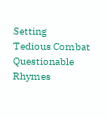Setting
Tedious Combat
Questionable Rhymes